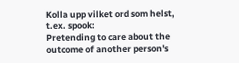Kolla upp vilket ord som helst, t.ex. spook:
Pretending to care about the outcome of another person's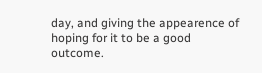day, and giving the appearence of hoping for it to be a good outcome.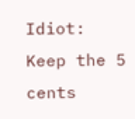Idiot: Keep the 5 cents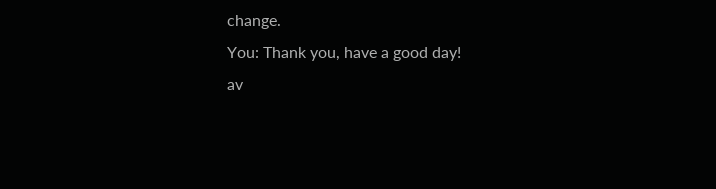change.
You: Thank you, have a good day!
av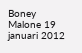Boney Malone 19 januari 2012